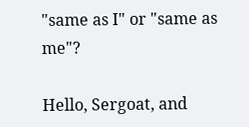"same as I" or "same as me"?

Hello, Sergoat, and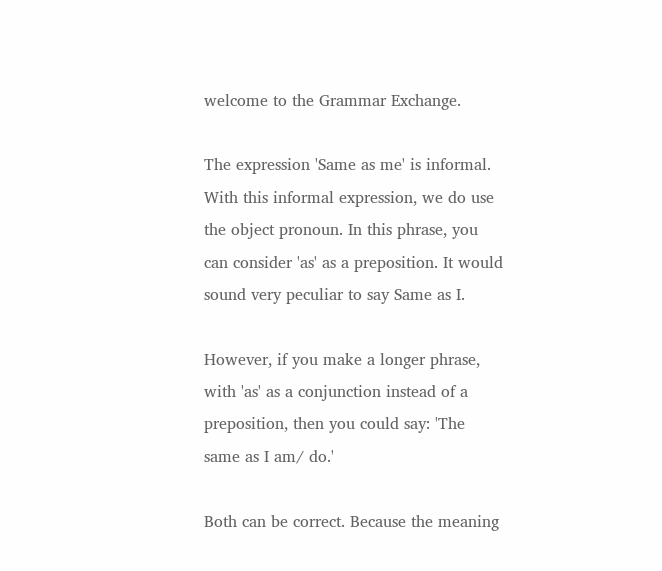welcome to the Grammar Exchange.

The expression 'Same as me' is informal. With this informal expression, we do use the object pronoun. In this phrase, you can consider 'as' as a preposition. It would sound very peculiar to say Same as I.

However, if you make a longer phrase, with 'as' as a conjunction instead of a preposition, then you could say: 'The same as I am/ do.'

Both can be correct. Because the meaning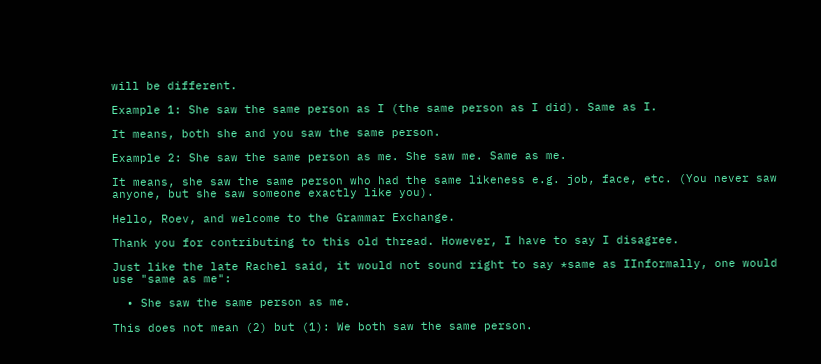will be different.

Example 1: She saw the same person as I (the same person as I did). Same as I.

It means, both she and you saw the same person.

Example 2: She saw the same person as me. She saw me. Same as me.

It means, she saw the same person who had the same likeness e.g. job, face, etc. (You never saw anyone, but she saw someone exactly like you).

Hello, Roev, and welcome to the Grammar Exchange.

Thank you for contributing to this old thread. However, I have to say I disagree.

Just like the late Rachel said, it would not sound right to say *same as IInformally, one would use "same as me":

  • She saw the same person as me.

This does not mean (2) but (1): We both saw the same person.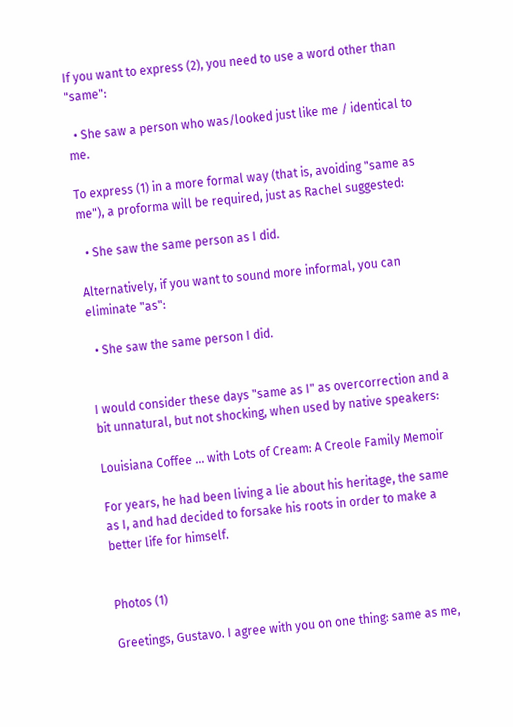If you want to express (2), you need to use a word other than "same":

  • She saw a person who was/looked just like me / identical to me.

To express (1) in a more formal way (that is, avoiding "same as me"), a proforma will be required, just as Rachel suggested:

  • She saw the same person as I did.

Alternatively, if you want to sound more informal, you can eliminate "as":

  • She saw the same person I did.


I would consider these days "same as I" as overcorrection and a bit unnatural, but not shocking, when used by native speakers:

Louisiana Coffee ... with Lots of Cream: A Creole Family Memoir

For years, he had been living a lie about his heritage, the same as I, and had decided to forsake his roots in order to make a better life for himself.


Photos (1)

Greetings, Gustavo. I agree with you on one thing: same as me,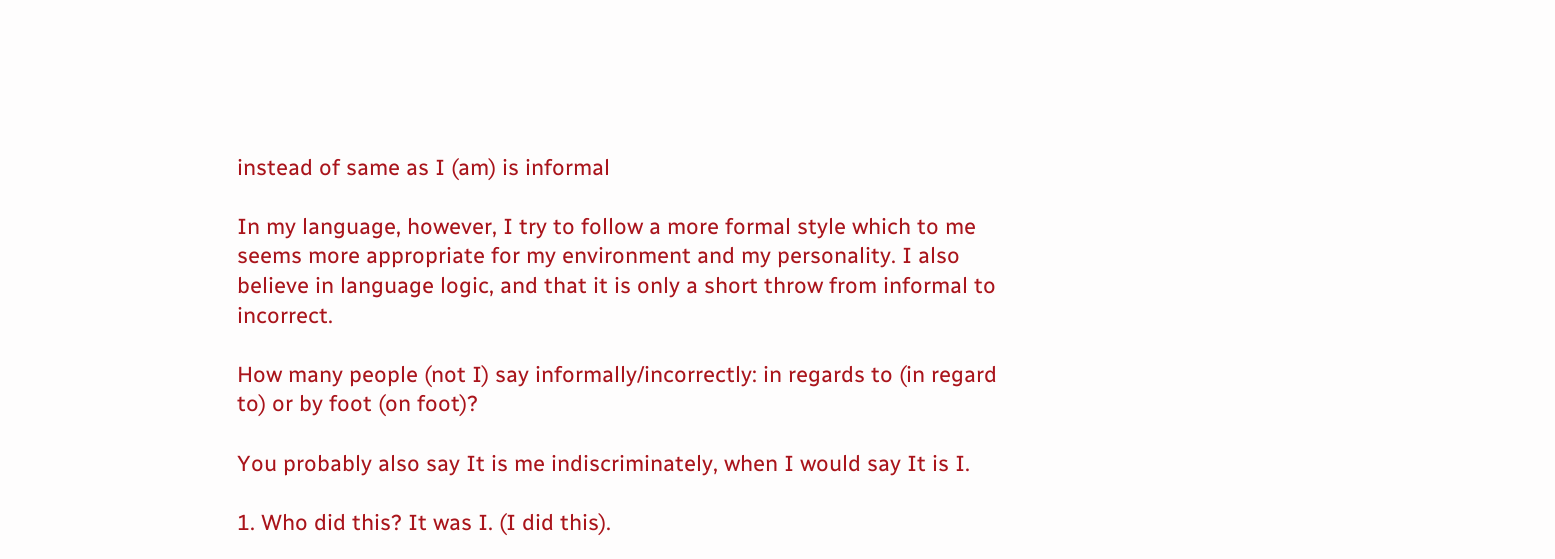instead of same as I (am) is informal

In my language, however, I try to follow a more formal style which to me seems more appropriate for my environment and my personality. I also believe in language logic, and that it is only a short throw from informal to incorrect.

How many people (not I) say informally/incorrectly: in regards to (in regard to) or by foot (on foot)?

You probably also say It is me indiscriminately, when I would say It is I.

1. Who did this? It was I. (I did this).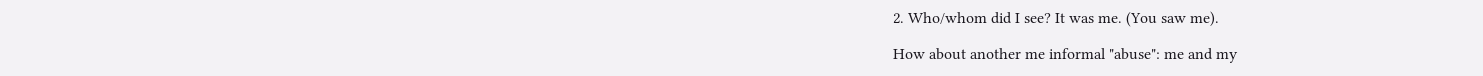2. Who/whom did I see? It was me. (You saw me).

How about another me informal "abuse": me and my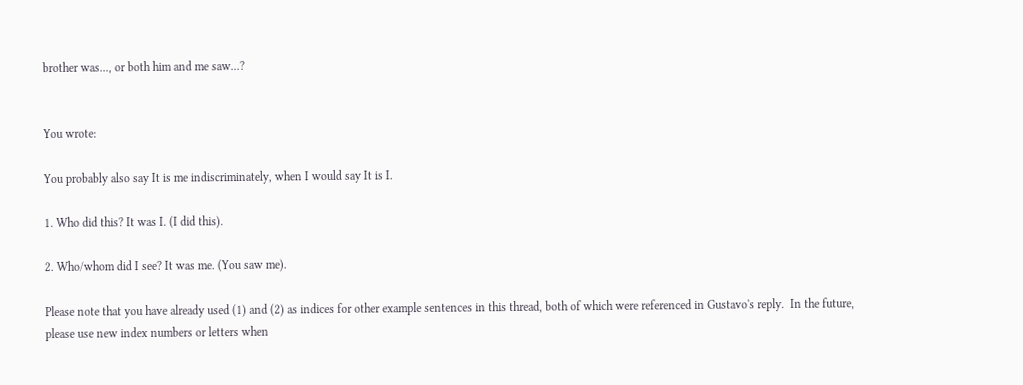brother was..., or both him and me saw...?


You wrote:

You probably also say It is me indiscriminately, when I would say It is I.

1. Who did this? It was I. (I did this).

2. Who/whom did I see? It was me. (You saw me).

Please note that you have already used (1) and (2) as indices for other example sentences in this thread, both of which were referenced in Gustavo's reply.  In the future, please use new index numbers or letters when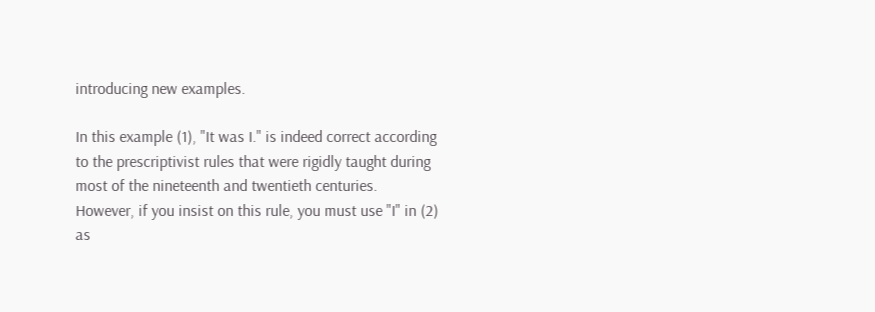introducing new examples.

In this example (1), "It was I." is indeed correct according to the prescriptivist rules that were rigidly taught during most of the nineteenth and twentieth centuries.  However, if you insist on this rule, you must use "I" in (2) as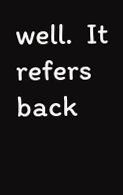well.  It refers back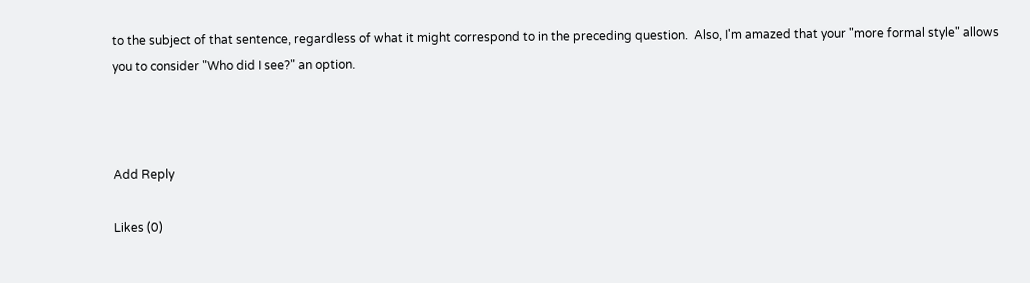to the subject of that sentence, regardless of what it might correspond to in the preceding question.  Also, I'm amazed that your "more formal style" allows you to consider "Who did I see?" an option.



Add Reply

Likes (0)